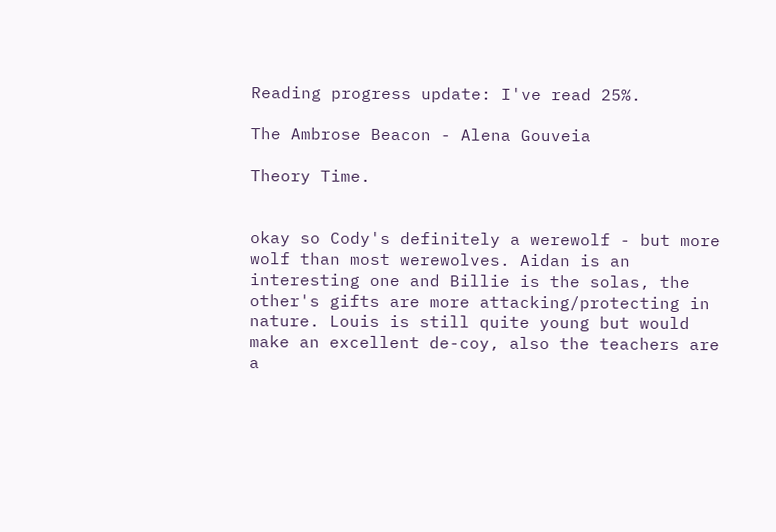Reading progress update: I've read 25%.

The Ambrose Beacon - Alena Gouveia

Theory Time.


okay so Cody's definitely a werewolf - but more wolf than most werewolves. Aidan is an interesting one and Billie is the solas, the other's gifts are more attacking/protecting in nature. Louis is still quite young but would make an excellent de-coy, also the teachers are a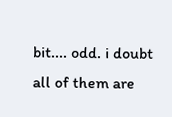bit.... odd. i doubt all of them are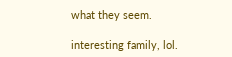what they seem.

interesting family, lol.